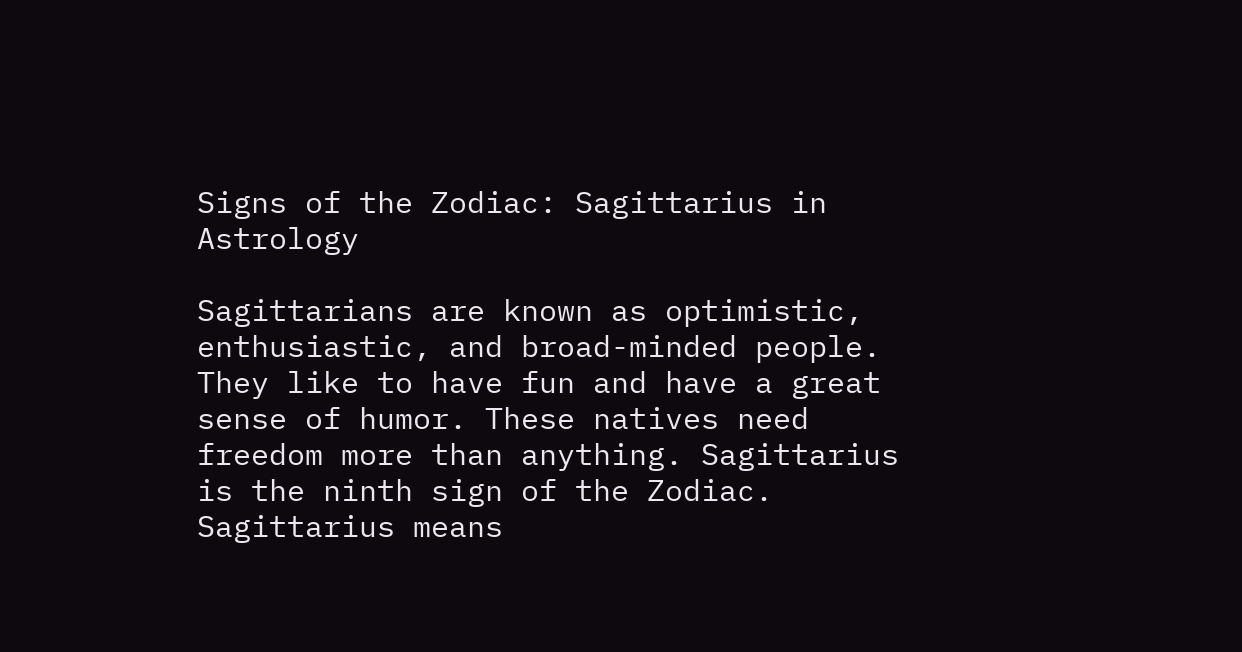Signs of the Zodiac: Sagittarius in Astrology

Sagittarians are known as optimistic, enthusiastic, and broad-minded people. They like to have fun and have a great sense of humor. These natives need freedom more than anything. Sagittarius is the ninth sign of the Zodiac. Sagittarius means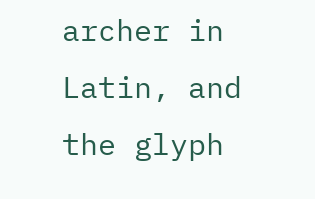archer in Latin, and the glyph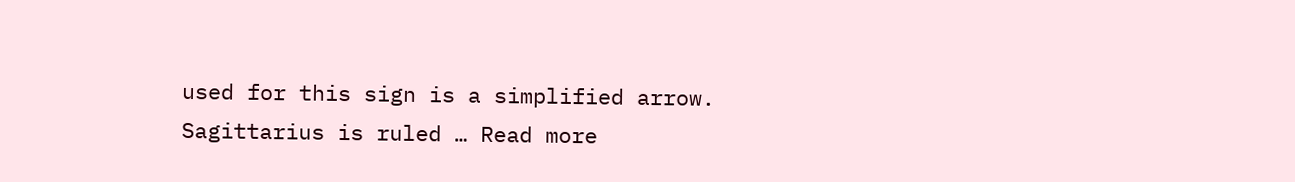used for this sign is a simplified arrow. Sagittarius is ruled … Read more